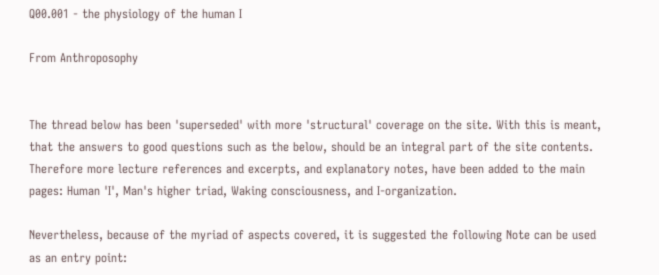Q00.001 - the physiology of the human I

From Anthroposophy


The thread below has been 'superseded' with more 'structural' coverage on the site. With this is meant, that the answers to good questions such as the below, should be an integral part of the site contents. Therefore more lecture references and excerpts, and explanatory notes, have been added to the main pages: Human 'I', Man's higher triad, Waking consciousness, and I-organization.

Nevertheless, because of the myriad of aspects covered, it is suggested the following Note can be used as an entry point: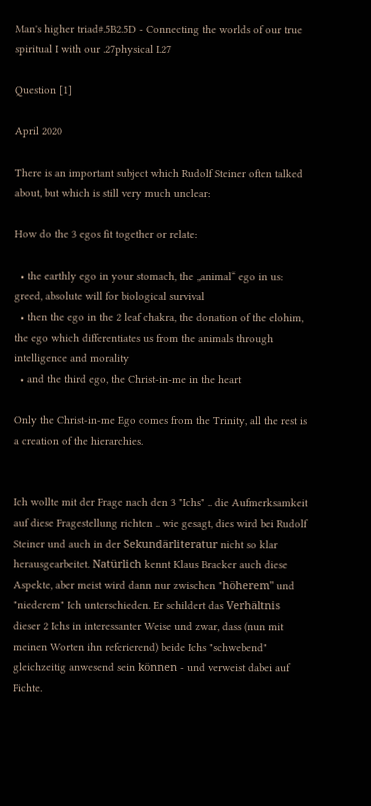Man's higher triad#.5B2.5D - Connecting the worlds of our true spiritual I with our .27physical I.27

Question [1]

April 2020

There is an important subject which Rudolf Steiner often talked about, but which is still very much unclear:

How do the 3 egos fit together or relate:

  • the earthly ego in your stomach, the „animal“ ego in us: greed, absolute will for biological survival
  • then the ego in the 2 leaf chakra, the donation of the elohim, the ego which differentiates us from the animals through intelligence and morality
  • and the third ego, the Christ-in-me in the heart

Only the Christ-in-me Ego comes from the Trinity, all the rest is a creation of the hierarchies.


Ich wollte mit der Frage nach den 3 "Ichs" .. die Aufmerksamkeit auf diese Fragestellung richten .. wie gesagt, dies wird bei Rudolf Steiner und auch in der Sekundärliteratur nicht so klar herausgearbeitet. Natürlich kennt Klaus Bracker auch diese Aspekte, aber meist wird dann nur zwischen "höherem" und "niederem" Ich unterschieden. Er schildert das Verhältnis dieser 2 Ichs in interessanter Weise und zwar, dass (nun mit meinen Worten ihn referierend) beide Ichs "schwebend" gleichzeitig anwesend sein können - und verweist dabei auf Fichte.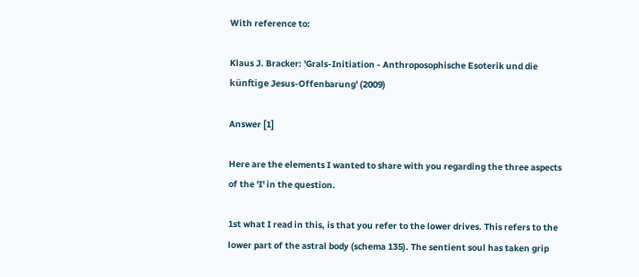With reference to:

Klaus J. Bracker: 'Grals-Initiation - Anthroposophische Esoterik und die künftige Jesus-Offenbarung' (2009)

Answer [1]

Here are the elements I wanted to share with you regarding the three aspects of the 'I' in the question.

1st what I read in this, is that you refer to the lower drives. This refers to the lower part of the astral body (schema 135). The sentient soul has taken grip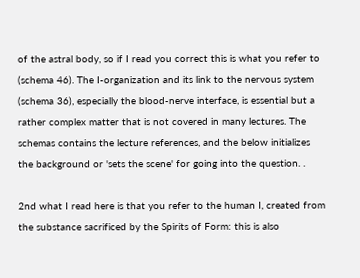of the astral body, so if I read you correct this is what you refer to (schema 46). The I-organization and its link to the nervous system (schema 36), especially the blood-nerve interface, is essential but a rather complex matter that is not covered in many lectures. The schemas contains the lecture references, and the below initializes the background or 'sets the scene' for going into the question. .

2nd what I read here is that you refer to the human I, created from the substance sacrificed by the Spirits of Form: this is also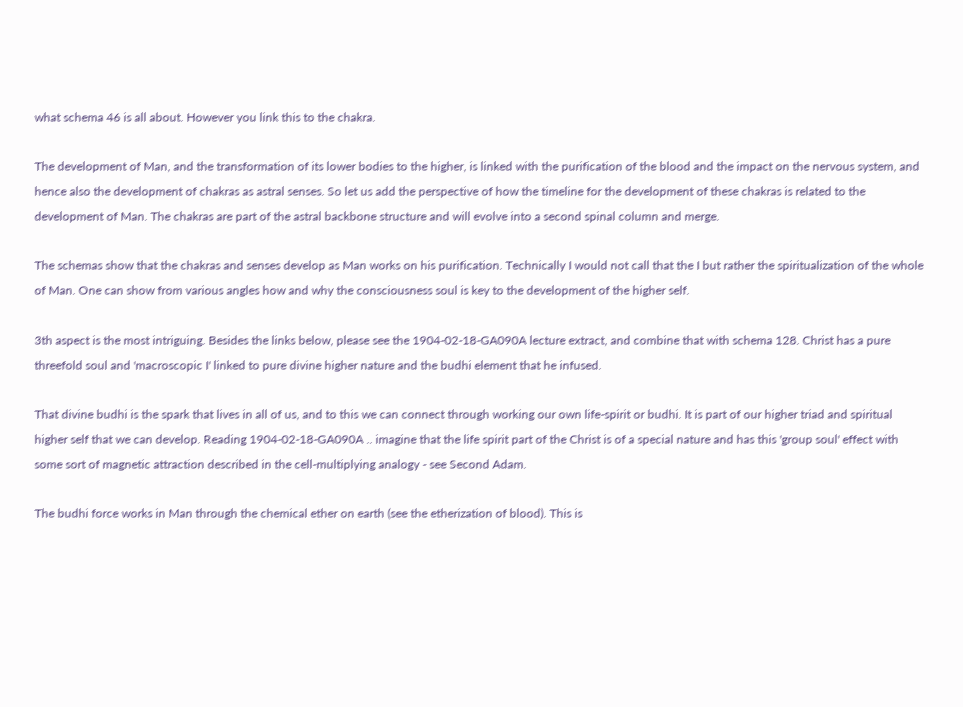what schema 46 is all about. However you link this to the chakra.

The development of Man, and the transformation of its lower bodies to the higher, is linked with the purification of the blood and the impact on the nervous system, and hence also the development of chakras as astral senses. So let us add the perspective of how the timeline for the development of these chakras is related to the development of Man. The chakras are part of the astral backbone structure and will evolve into a second spinal column and merge.

The schemas show that the chakras and senses develop as Man works on his purification. Technically I would not call that the I but rather the spiritualization of the whole of Man. One can show from various angles how and why the consciousness soul is key to the development of the higher self.

3th aspect is the most intriguing. Besides the links below, please see the 1904-02-18-GA090A lecture extract, and combine that with schema 128. Christ has a pure threefold soul and 'macroscopic I' linked to pure divine higher nature and the budhi element that he infused.

That divine budhi is the spark that lives in all of us, and to this we can connect through working our own life-spirit or budhi. It is part of our higher triad and spiritual higher self that we can develop. Reading 1904-02-18-GA090A .. imagine that the life spirit part of the Christ is of a special nature and has this 'group soul' effect with some sort of magnetic attraction described in the cell-multiplying analogy - see Second Adam.

The budhi force works in Man through the chemical ether on earth (see the etherization of blood). This is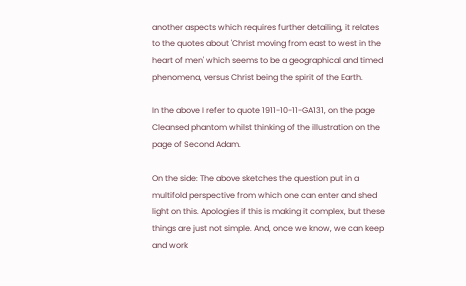another aspects which requires further detailing, it relates to the quotes about 'Christ moving from east to west in the heart of men' which seems to be a geographical and timed phenomena, versus Christ being the spirit of the Earth.

In the above I refer to quote 1911-10-11-GA131, on the page Cleansed phantom whilst thinking of the illustration on the page of Second Adam.

On the side: The above sketches the question put in a multifold perspective from which one can enter and shed light on this. Apologies if this is making it complex, but these things are just not simple. And, once we know, we can keep and work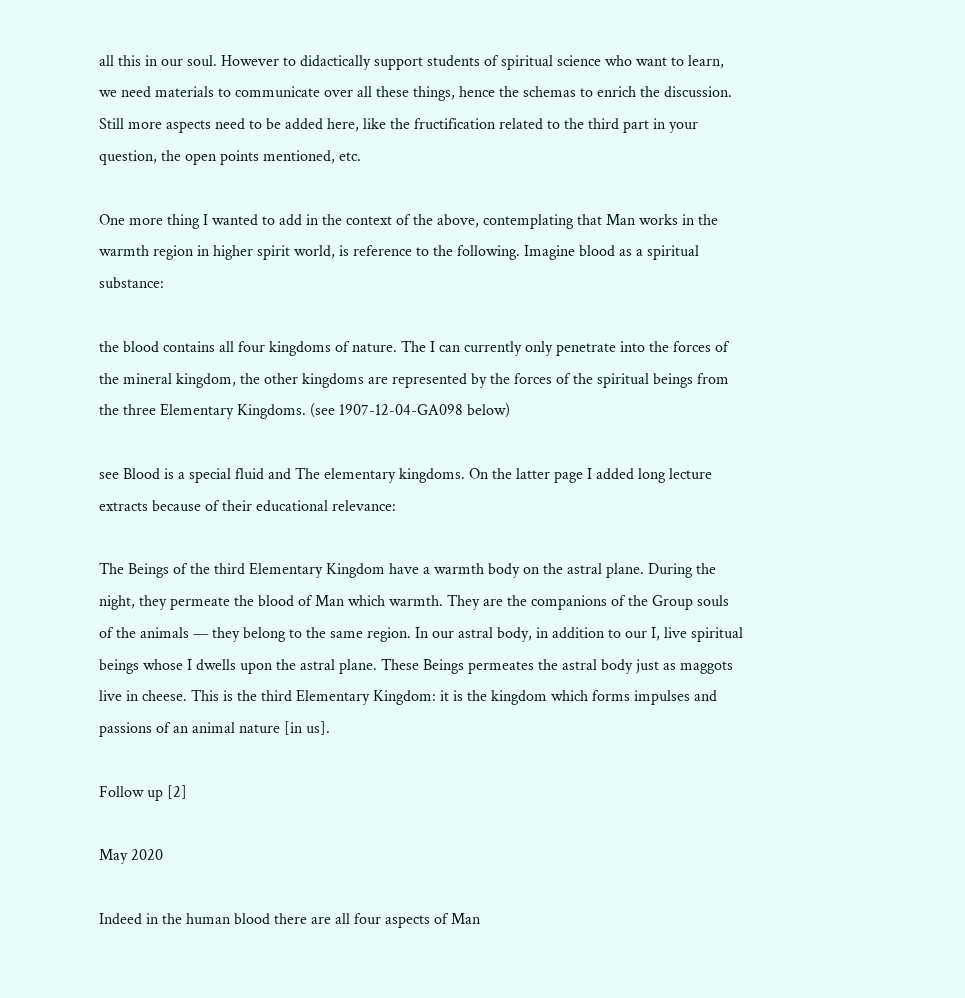all this in our soul. However to didactically support students of spiritual science who want to learn, we need materials to communicate over all these things, hence the schemas to enrich the discussion. Still more aspects need to be added here, like the fructification related to the third part in your question, the open points mentioned, etc.

One more thing I wanted to add in the context of the above, contemplating that Man works in the warmth region in higher spirit world, is reference to the following. Imagine blood as a spiritual substance:

the blood contains all four kingdoms of nature. The I can currently only penetrate into the forces of the mineral kingdom, the other kingdoms are represented by the forces of the spiritual beings from the three Elementary Kingdoms. (see 1907-12-04-GA098 below)

see Blood is a special fluid and The elementary kingdoms. On the latter page I added long lecture extracts because of their educational relevance:

The Beings of the third Elementary Kingdom have a warmth body on the astral plane. During the night, they permeate the blood of Man which warmth. They are the companions of the Group souls of the animals — they belong to the same region. In our astral body, in addition to our I, live spiritual beings whose I dwells upon the astral plane. These Beings permeates the astral body just as maggots live in cheese. This is the third Elementary Kingdom: it is the kingdom which forms impulses and passions of an animal nature [in us].

Follow up [2]

May 2020

Indeed in the human blood there are all four aspects of Man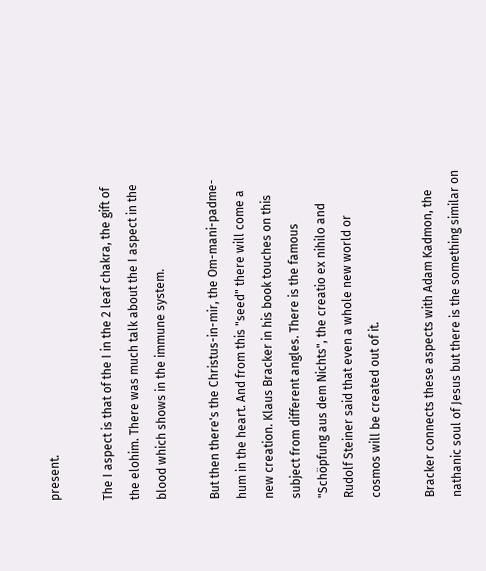present.

The I aspect is that of the I in the 2 leaf chakra, the gift of the elohim. There was much talk about the I aspect in the blood which shows in the immune system.

But then there's the Christus-in-mir, the Om-mani-padme-hum in the heart. And from this "seed" there will come a new creation. Klaus Bracker in his book touches on this subject from different angles. There is the famous "Schöpfung aus dem Nichts", the creatio ex nihilo and Rudolf Steiner said that even a whole new world or cosmos will be created out of it.

Bracker connects these aspects with Adam Kadmon, the nathanic soul of Jesus but there is the something similar on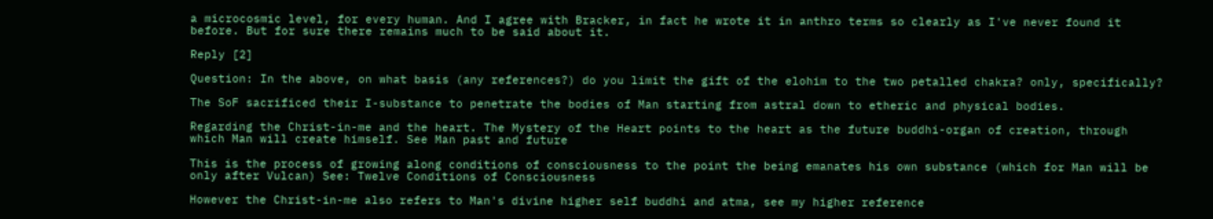a microcosmic level, for every human. And I agree with Bracker, in fact he wrote it in anthro terms so clearly as I've never found it before. But for sure there remains much to be said about it.

Reply [2]

Question: In the above, on what basis (any references?) do you limit the gift of the elohim to the two petalled chakra? only, specifically?

The SoF sacrificed their I-substance to penetrate the bodies of Man starting from astral down to etheric and physical bodies.

Regarding the Christ-in-me and the heart. The Mystery of the Heart points to the heart as the future buddhi-organ of creation, through which Man will create himself. See Man past and future

This is the process of growing along conditions of consciousness to the point the being emanates his own substance (which for Man will be only after Vulcan) See: Twelve Conditions of Consciousness

However the Christ-in-me also refers to Man's divine higher self buddhi and atma, see my higher reference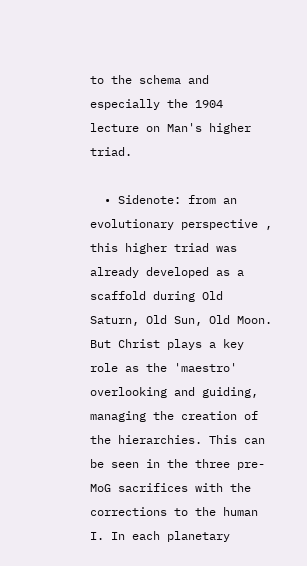to the schema and especially the 1904 lecture on Man's higher triad.

  • Sidenote: from an evolutionary perspective , this higher triad was already developed as a scaffold during Old Saturn, Old Sun, Old Moon. But Christ plays a key role as the 'maestro' overlooking and guiding, managing the creation of the hierarchies. This can be seen in the three pre-MoG sacrifices with the corrections to the human I. In each planetary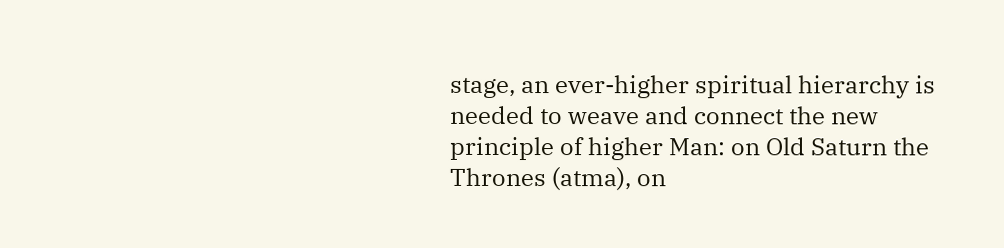stage, an ever-higher spiritual hierarchy is needed to weave and connect the new principle of higher Man: on Old Saturn the Thrones (atma), on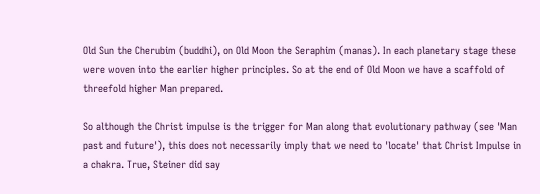Old Sun the Cherubim (buddhi), on Old Moon the Seraphim (manas). In each planetary stage these were woven into the earlier higher principles. So at the end of Old Moon we have a scaffold of threefold higher Man prepared.

So although the Christ impulse is the trigger for Man along that evolutionary pathway (see 'Man past and future'), this does not necessarily imply that we need to 'locate' that Christ Impulse in a chakra. True, Steiner did say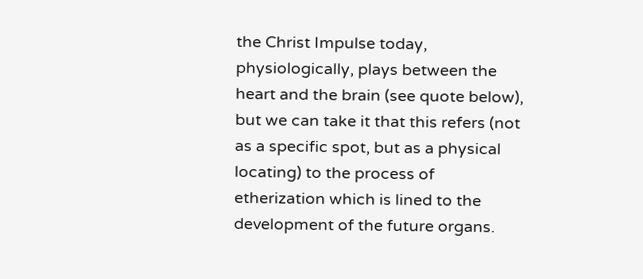the Christ Impulse today, physiologically, plays between the heart and the brain (see quote below), but we can take it that this refers (not as a specific spot, but as a physical locating) to the process of etherization which is lined to the development of the future organs.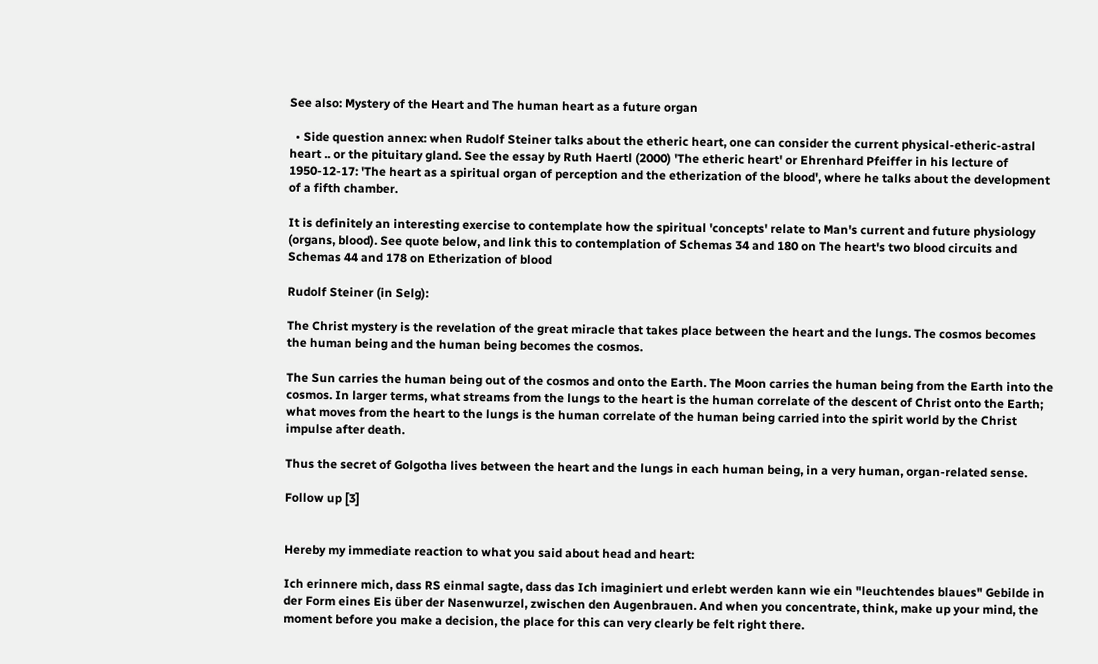See also: Mystery of the Heart and The human heart as a future organ

  • Side question annex: when Rudolf Steiner talks about the etheric heart, one can consider the current physical-etheric-astral heart .. or the pituitary gland. See the essay by Ruth Haertl (2000) 'The etheric heart' or Ehrenhard Pfeiffer in his lecture of 1950-12-17: 'The heart as a spiritual organ of perception and the etherization of the blood', where he talks about the development of a fifth chamber.

It is definitely an interesting exercise to contemplate how the spiritual 'concepts' relate to Man's current and future physiology (organs, blood). See quote below, and link this to contemplation of Schemas 34 and 180 on The heart's two blood circuits and Schemas 44 and 178 on Etherization of blood

Rudolf Steiner (in Selg):

The Christ mystery is the revelation of the great miracle that takes place between the heart and the lungs. The cosmos becomes the human being and the human being becomes the cosmos.

The Sun carries the human being out of the cosmos and onto the Earth. The Moon carries the human being from the Earth into the cosmos. In larger terms, what streams from the lungs to the heart is the human correlate of the descent of Christ onto the Earth; what moves from the heart to the lungs is the human correlate of the human being carried into the spirit world by the Christ impulse after death.

Thus the secret of Golgotha lives between the heart and the lungs in each human being, in a very human, organ-related sense.

Follow up [3]


Hereby my immediate reaction to what you said about head and heart:

Ich erinnere mich, dass RS einmal sagte, dass das Ich imaginiert und erlebt werden kann wie ein "leuchtendes blaues" Gebilde in der Form eines Eis über der Nasenwurzel, zwischen den Augenbrauen. And when you concentrate, think, make up your mind, the moment before you make a decision, the place for this can very clearly be felt right there.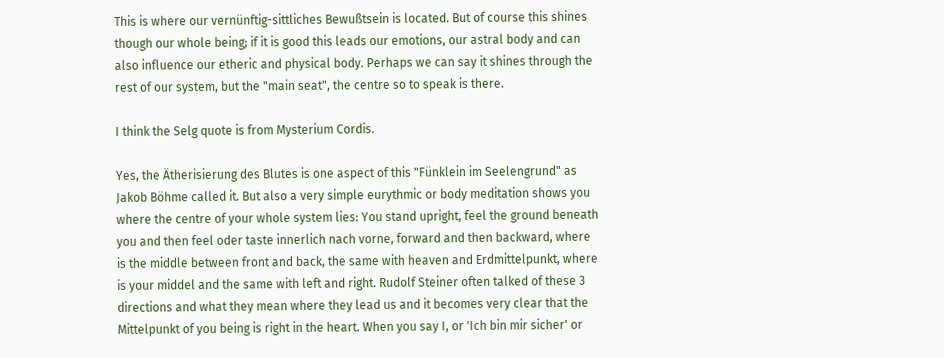This is where our vernünftig-sittliches Bewußtsein is located. But of course this shines though our whole being; if it is good this leads our emotions, our astral body and can also influence our etheric and physical body. Perhaps we can say it shines through the rest of our system, but the "main seat", the centre so to speak is there.

I think the Selg quote is from Mysterium Cordis.

Yes, the Ätherisierung des Blutes is one aspect of this "Fünklein im Seelengrund" as Jakob Böhme called it. But also a very simple eurythmic or body meditation shows you where the centre of your whole system lies: You stand upright, feel the ground beneath you and then feel oder taste innerlich nach vorne, forward and then backward, where is the middle between front and back, the same with heaven and Erdmittelpunkt, where is your middel and the same with left and right. Rudolf Steiner often talked of these 3 directions and what they mean where they lead us and it becomes very clear that the Mittelpunkt of you being is right in the heart. When you say I, or 'Ich bin mir sicher' or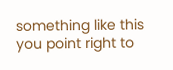something like this you point right to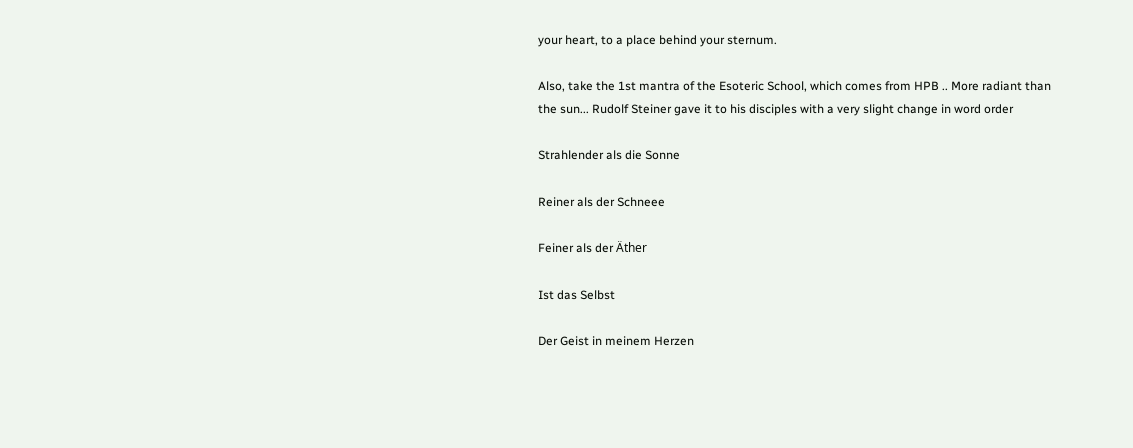your heart, to a place behind your sternum.

Also, take the 1st mantra of the Esoteric School, which comes from HPB .. More radiant than the sun... Rudolf Steiner gave it to his disciples with a very slight change in word order

Strahlender als die Sonne

Reiner als der Schneee

Feiner als der Äther

Ist das Selbst

Der Geist in meinem Herzen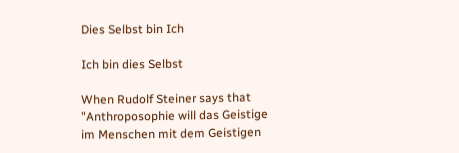Dies Selbst bin Ich

Ich bin dies Selbst

When Rudolf Steiner says that "Anthroposophie will das Geistige im Menschen mit dem Geistigen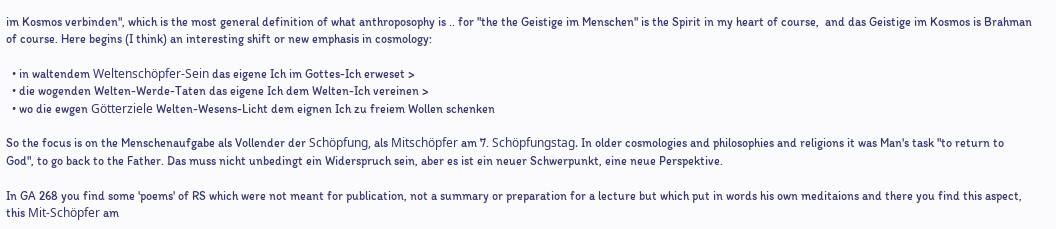im Kosmos verbinden", which is the most general definition of what anthroposophy is .. for "the the Geistige im Menschen" is the Spirit in my heart of course,  and das Geistige im Kosmos is Brahman of course. Here begins (I think) an interesting shift or new emphasis in cosmology:

  • in waltendem Weltenschöpfer-Sein das eigene Ich im Gottes-Ich erweset >
  • die wogenden Welten-Werde-Taten das eigene Ich dem Welten-Ich vereinen >
  • wo die ewgen Götterziele Welten-Wesens-Licht dem eignen Ich zu freiem Wollen schenken

So the focus is on the Menschenaufgabe als Vollender der Schöpfung, als Mitschöpfer am 7. Schöpfungstag. In older cosmologies and philosophies and religions it was Man's task "to return to God", to go back to the Father. Das muss nicht unbedingt ein Widerspruch sein, aber es ist ein neuer Schwerpunkt, eine neue Perspektive.

In GA 268 you find some 'poems' of RS which were not meant for publication, not a summary or preparation for a lecture but which put in words his own meditaions and there you find this aspect, this Mit-Schöpfer am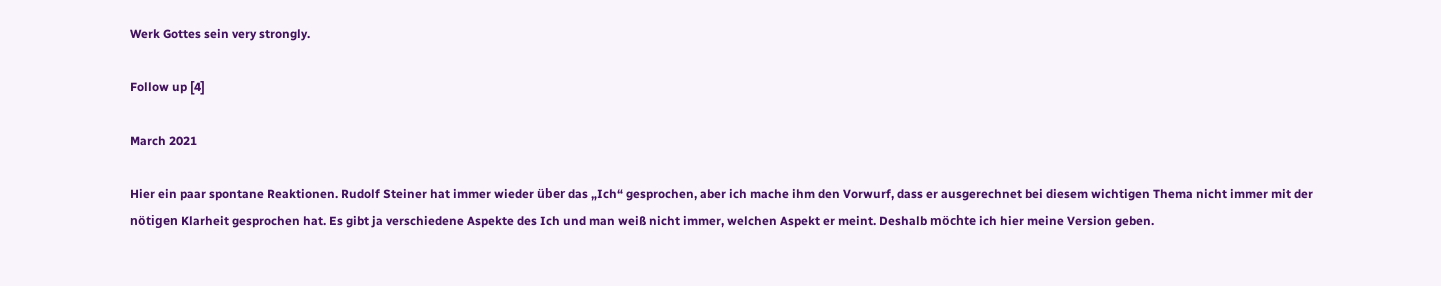Werk Gottes sein very strongly.

Follow up [4]

March 2021

Hier ein paar spontane Reaktionen. Rudolf Steiner hat immer wieder über das „Ich“ gesprochen, aber ich mache ihm den Vorwurf, dass er ausgerechnet bei diesem wichtigen Thema nicht immer mit der nötigen Klarheit gesprochen hat. Es gibt ja verschiedene Aspekte des Ich und man weiß nicht immer, welchen Aspekt er meint. Deshalb möchte ich hier meine Version geben.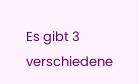Es gibt 3 verschiedene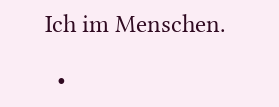Ich im Menschen.

  •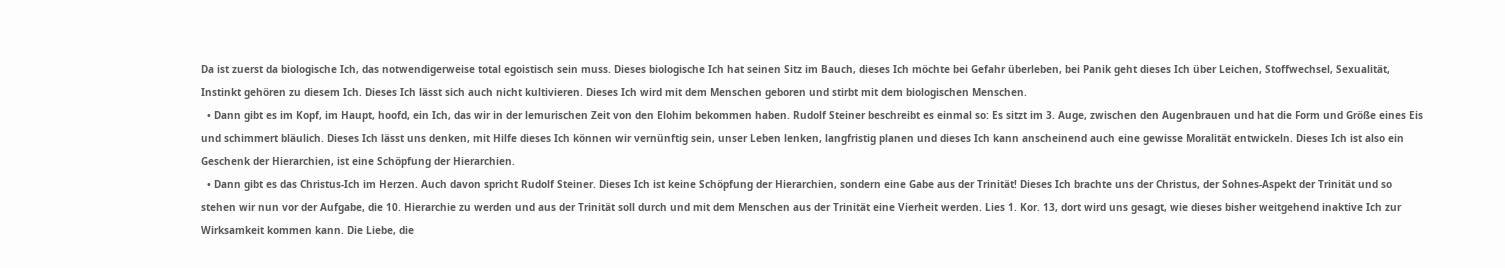Da ist zuerst da biologische Ich, das notwendigerweise total egoistisch sein muss. Dieses biologische Ich hat seinen Sitz im Bauch, dieses Ich möchte bei Gefahr überleben, bei Panik geht dieses Ich über Leichen, Stoffwechsel, Sexualität, Instinkt gehören zu diesem Ich. Dieses Ich lässt sich auch nicht kultivieren. Dieses Ich wird mit dem Menschen geboren und stirbt mit dem biologischen Menschen.
  • Dann gibt es im Kopf, im Haupt, hoofd, ein Ich, das wir in der lemurischen Zeit von den Elohim bekommen haben. Rudolf Steiner beschreibt es einmal so: Es sitzt im 3. Auge, zwischen den Augenbrauen und hat die Form und Größe eines Eis und schimmert bläulich. Dieses Ich lässt uns denken, mit Hilfe dieses Ich können wir vernünftig sein, unser Leben lenken, langfristig planen und dieses Ich kann anscheinend auch eine gewisse Moralität entwickeln. Dieses Ich ist also ein Geschenk der Hierarchien, ist eine Schöpfung der Hierarchien.
  • Dann gibt es das Christus-Ich im Herzen. Auch davon spricht Rudolf Steiner. Dieses Ich ist keine Schöpfung der Hierarchien, sondern eine Gabe aus der Trinität! Dieses Ich brachte uns der Christus, der Sohnes-Aspekt der Trinität und so stehen wir nun vor der Aufgabe, die 10. Hierarchie zu werden und aus der Trinität soll durch und mit dem Menschen aus der Trinität eine Vierheit werden. Lies 1. Kor. 13, dort wird uns gesagt, wie dieses bisher weitgehend inaktive Ich zur Wirksamkeit kommen kann. Die Liebe, die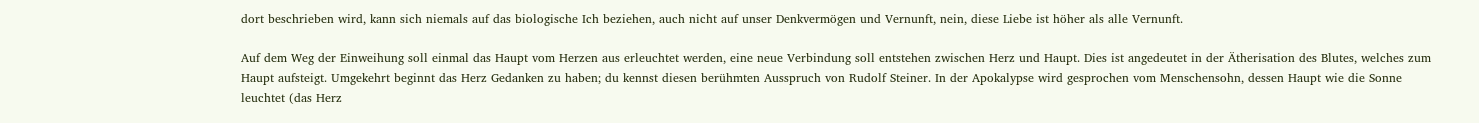dort beschrieben wird, kann sich niemals auf das biologische Ich beziehen, auch nicht auf unser Denkvermögen und Vernunft, nein, diese Liebe ist höher als alle Vernunft.

Auf dem Weg der Einweihung soll einmal das Haupt vom Herzen aus erleuchtet werden, eine neue Verbindung soll entstehen zwischen Herz und Haupt. Dies ist angedeutet in der Ätherisation des Blutes, welches zum Haupt aufsteigt. Umgekehrt beginnt das Herz Gedanken zu haben; du kennst diesen berühmten Ausspruch von Rudolf Steiner. In der Apokalypse wird gesprochen vom Menschensohn, dessen Haupt wie die Sonne leuchtet (das Herz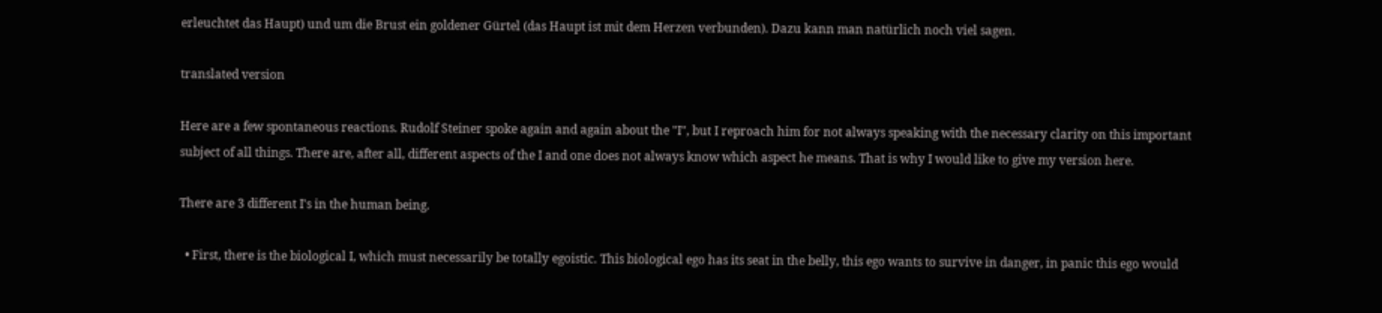erleuchtet das Haupt) und um die Brust ein goldener Gürtel (das Haupt ist mit dem Herzen verbunden). Dazu kann man natürlich noch viel sagen.

translated version

Here are a few spontaneous reactions. Rudolf Steiner spoke again and again about the "I", but I reproach him for not always speaking with the necessary clarity on this important subject of all things. There are, after all, different aspects of the I and one does not always know which aspect he means. That is why I would like to give my version here.

There are 3 different I's in the human being.

  • First, there is the biological I, which must necessarily be totally egoistic. This biological ego has its seat in the belly, this ego wants to survive in danger, in panic this ego would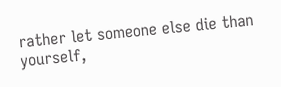rather let someone else die than yourself,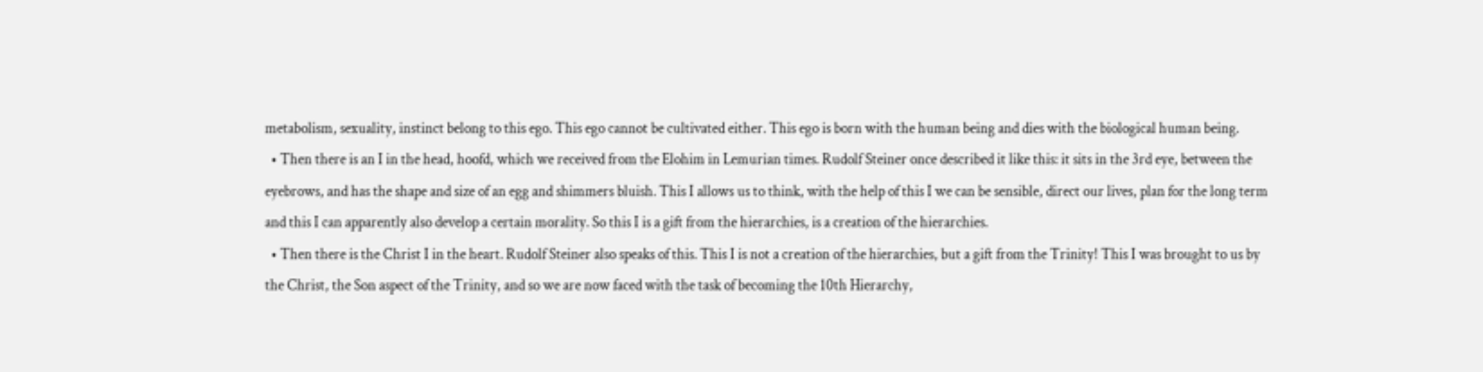metabolism, sexuality, instinct belong to this ego. This ego cannot be cultivated either. This ego is born with the human being and dies with the biological human being.
  • Then there is an I in the head, hoofd, which we received from the Elohim in Lemurian times. Rudolf Steiner once described it like this: it sits in the 3rd eye, between the eyebrows, and has the shape and size of an egg and shimmers bluish. This I allows us to think, with the help of this I we can be sensible, direct our lives, plan for the long term and this I can apparently also develop a certain morality. So this I is a gift from the hierarchies, is a creation of the hierarchies.
  • Then there is the Christ I in the heart. Rudolf Steiner also speaks of this. This I is not a creation of the hierarchies, but a gift from the Trinity! This I was brought to us by the Christ, the Son aspect of the Trinity, and so we are now faced with the task of becoming the 10th Hierarchy,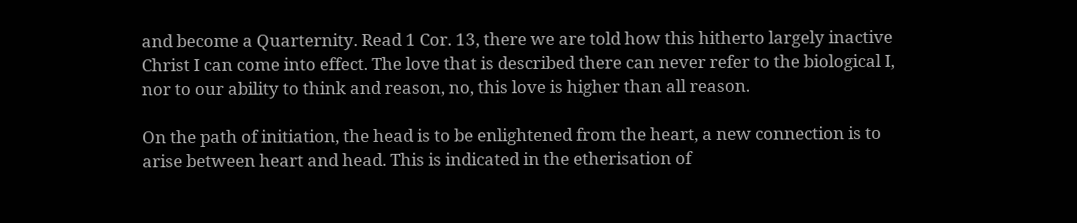and become a Quarternity. Read 1 Cor. 13, there we are told how this hitherto largely inactive Christ I can come into effect. The love that is described there can never refer to the biological I, nor to our ability to think and reason, no, this love is higher than all reason.

On the path of initiation, the head is to be enlightened from the heart, a new connection is to arise between heart and head. This is indicated in the etherisation of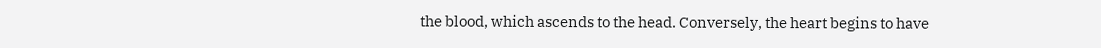the blood, which ascends to the head. Conversely, the heart begins to have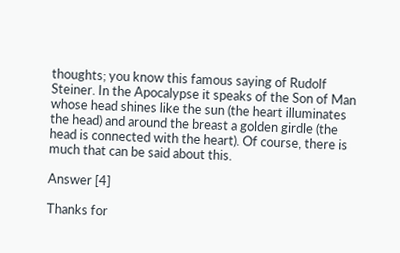thoughts; you know this famous saying of Rudolf Steiner. In the Apocalypse it speaks of the Son of Man whose head shines like the sun (the heart illuminates the head) and around the breast a golden girdle (the head is connected with the heart). Of course, there is much that can be said about this.

Answer [4]

Thanks for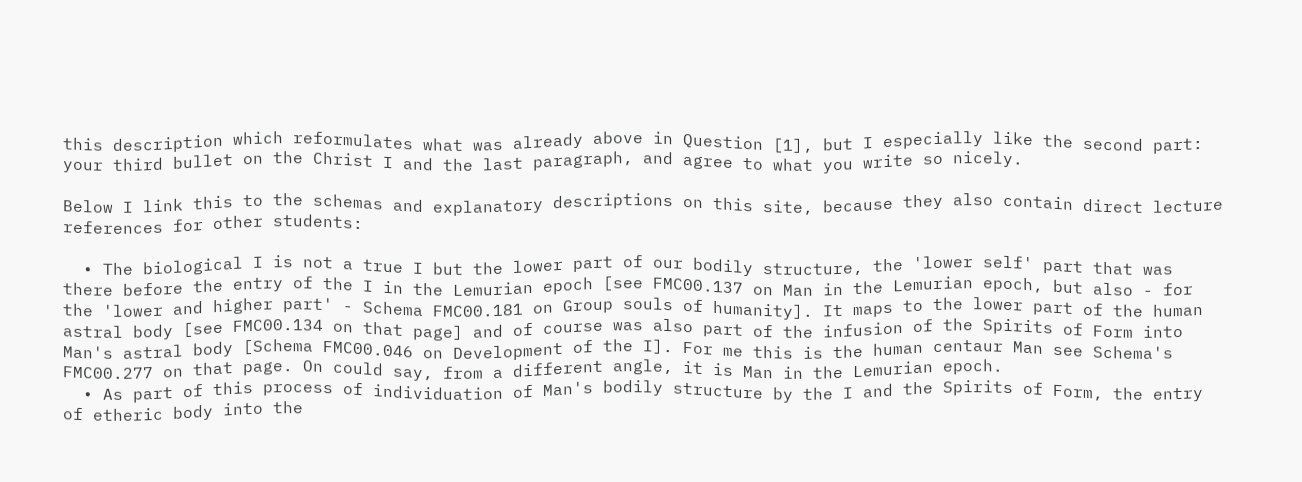this description which reformulates what was already above in Question [1], but I especially like the second part: your third bullet on the Christ I and the last paragraph, and agree to what you write so nicely.

Below I link this to the schemas and explanatory descriptions on this site, because they also contain direct lecture references for other students:

  • The biological I is not a true I but the lower part of our bodily structure, the 'lower self' part that was there before the entry of the I in the Lemurian epoch [see FMC00.137 on Man in the Lemurian epoch, but also - for the 'lower and higher part' - Schema FMC00.181 on Group souls of humanity]. It maps to the lower part of the human astral body [see FMC00.134 on that page] and of course was also part of the infusion of the Spirits of Form into Man's astral body [Schema FMC00.046 on Development of the I]. For me this is the human centaur Man see Schema's FMC00.277 on that page. On could say, from a different angle, it is Man in the Lemurian epoch.
  • As part of this process of individuation of Man's bodily structure by the I and the Spirits of Form, the entry of etheric body into the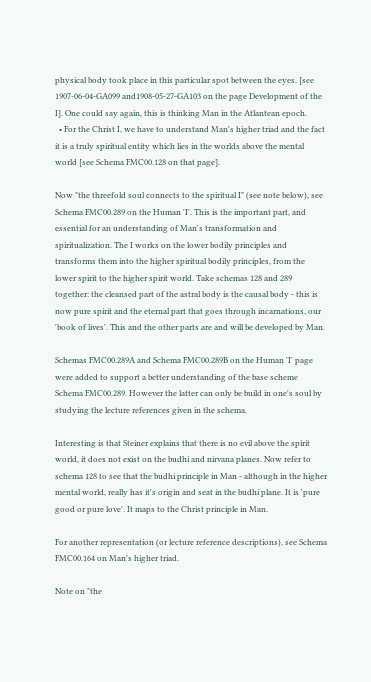physical body took place in this particular spot between the eyes. [see 1907-06-04-GA099 and1908-05-27-GA103 on the page Development of the I]. One could say again, this is thinking Man in the Atlantean epoch.
  • For the Christ I, we have to understand Man's higher triad and the fact it is a truly spiritual entity which lies in the worlds above the mental world [see Schema FMC00.128 on that page].

Now "the threefold soul connects to the spiritual I" (see note below), see Schema FMC00.289 on the Human 'I'. This is the important part, and essential for an understanding of Man's transformation and spiritualization. The I works on the lower bodily principles and transforms them into the higher spiritual bodily principles, from the lower spirit to the higher spirit world. Take schemas 128 and 289 together: the cleansed part of the astral body is the causal body - this is now pure spirit and the eternal part that goes through incarnations, our 'book of lives'. This and the other parts are and will be developed by Man.

Schemas FMC00.289A and Schema FMC00.289B on the Human 'I' page were added to support a better understanding of the base scheme Schema FMC00.289. However the latter can only be build in one's soul by studying the lecture references given in the schema.

Interesting is that Steiner explains that there is no evil above the spirit world, it does not exist on the budhi and nirvana planes. Now refer to schema 128 to see that the budhi principle in Man - although in the higher mental world, really has it's origin and seat in the budhi plane. It is 'pure good or pure love'. It maps to the Christ principle in Man.

For another representation (or lecture reference descriptions), see Schema FMC00.164 on Man's higher triad.

Note on "the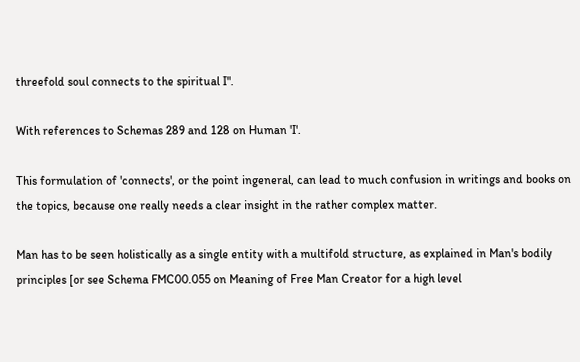threefold soul connects to the spiritual I".

With references to Schemas 289 and 128 on Human 'I'.

This formulation of 'connects', or the point ingeneral, can lead to much confusion in writings and books on the topics, because one really needs a clear insight in the rather complex matter.

Man has to be seen holistically as a single entity with a multifold structure, as explained in Man's bodily principles [or see Schema FMC00.055 on Meaning of Free Man Creator for a high level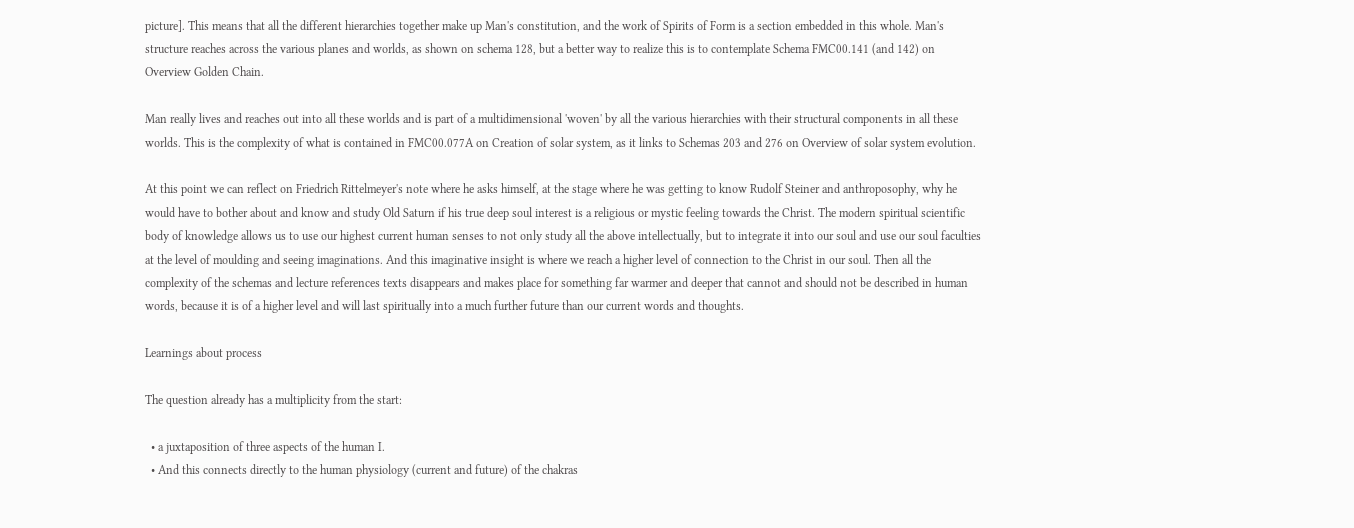picture]. This means that all the different hierarchies together make up Man's constitution, and the work of Spirits of Form is a section embedded in this whole. Man's structure reaches across the various planes and worlds, as shown on schema 128, but a better way to realize this is to contemplate Schema FMC00.141 (and 142) on Overview Golden Chain.

Man really lives and reaches out into all these worlds and is part of a multidimensional 'woven' by all the various hierarchies with their structural components in all these worlds. This is the complexity of what is contained in FMC00.077A on Creation of solar system, as it links to Schemas 203 and 276 on Overview of solar system evolution.

At this point we can reflect on Friedrich Rittelmeyer's note where he asks himself, at the stage where he was getting to know Rudolf Steiner and anthroposophy, why he would have to bother about and know and study Old Saturn if his true deep soul interest is a religious or mystic feeling towards the Christ. The modern spiritual scientific body of knowledge allows us to use our highest current human senses to not only study all the above intellectually, but to integrate it into our soul and use our soul faculties at the level of moulding and seeing imaginations. And this imaginative insight is where we reach a higher level of connection to the Christ in our soul. Then all the complexity of the schemas and lecture references texts disappears and makes place for something far warmer and deeper that cannot and should not be described in human words, because it is of a higher level and will last spiritually into a much further future than our current words and thoughts.

Learnings about process

The question already has a multiplicity from the start:

  • a juxtaposition of three aspects of the human I.
  • And this connects directly to the human physiology (current and future) of the chakras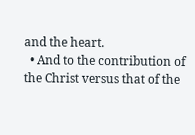and the heart.
  • And to the contribution of the Christ versus that of the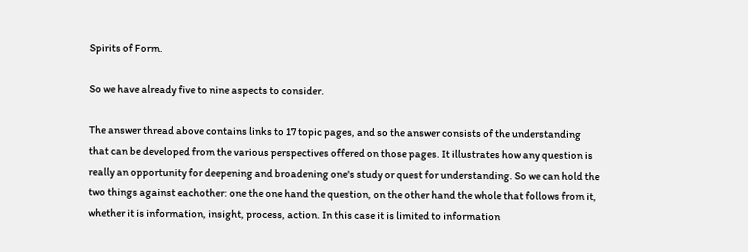Spirits of Form.

So we have already five to nine aspects to consider.

The answer thread above contains links to 17 topic pages, and so the answer consists of the understanding that can be developed from the various perspectives offered on those pages. It illustrates how any question is really an opportunity for deepening and broadening one's study or quest for understanding. So we can hold the two things against eachother: one the one hand the question, on the other hand the whole that follows from it, whether it is information, insight, process, action. In this case it is limited to information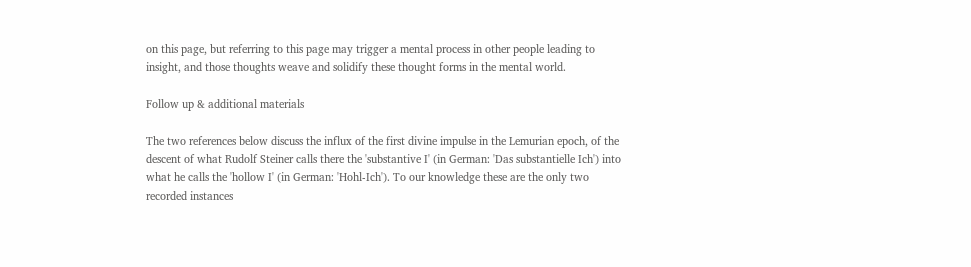on this page, but referring to this page may trigger a mental process in other people leading to insight, and those thoughts weave and solidify these thought forms in the mental world.

Follow up & additional materials

The two references below discuss the influx of the first divine impulse in the Lemurian epoch, of the descent of what Rudolf Steiner calls there the 'substantive I' (in German: 'Das substantielle Ich') into what he calls the 'hollow I' (in German: 'Hohl-Ich'). To our knowledge these are the only two recorded instances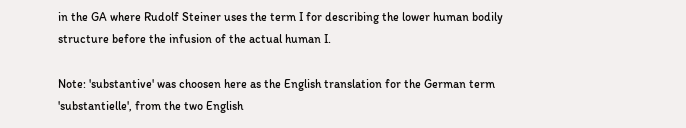in the GA where Rudolf Steiner uses the term I for describing the lower human bodily structure before the infusion of the actual human I.

Note: 'substantive' was choosen here as the English translation for the German term 'substantielle', from the two English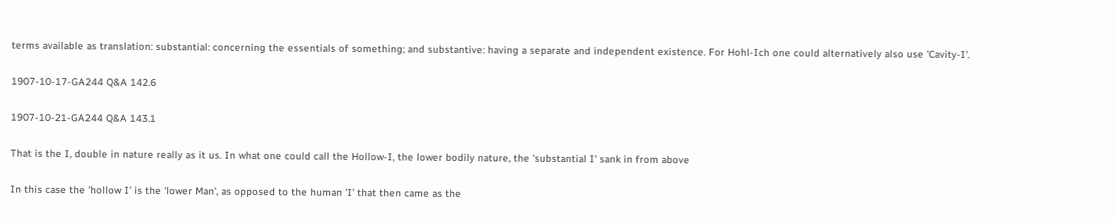terms available as translation: substantial: concerning the essentials of something; and substantive: having a separate and independent existence. For Hohl-Ich one could alternatively also use 'Cavity-I'.

1907-10-17-GA244 Q&A 142.6

1907-10-21-GA244 Q&A 143.1

That is the I, double in nature really as it us. In what one could call the Hollow-I, the lower bodily nature, the 'substantial I' sank in from above

In this case the 'hollow I' is the 'lower Man', as opposed to the human 'I' that then came as the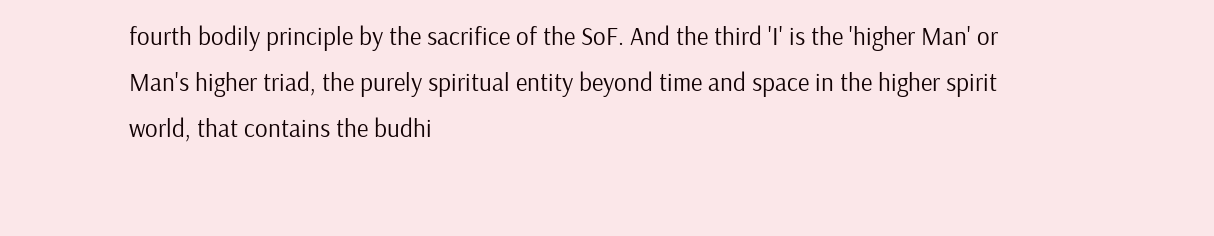fourth bodily principle by the sacrifice of the SoF. And the third 'I' is the 'higher Man' or Man's higher triad, the purely spiritual entity beyond time and space in the higher spirit world, that contains the budhi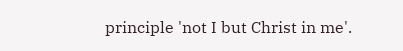principle 'not I but Christ in me'.